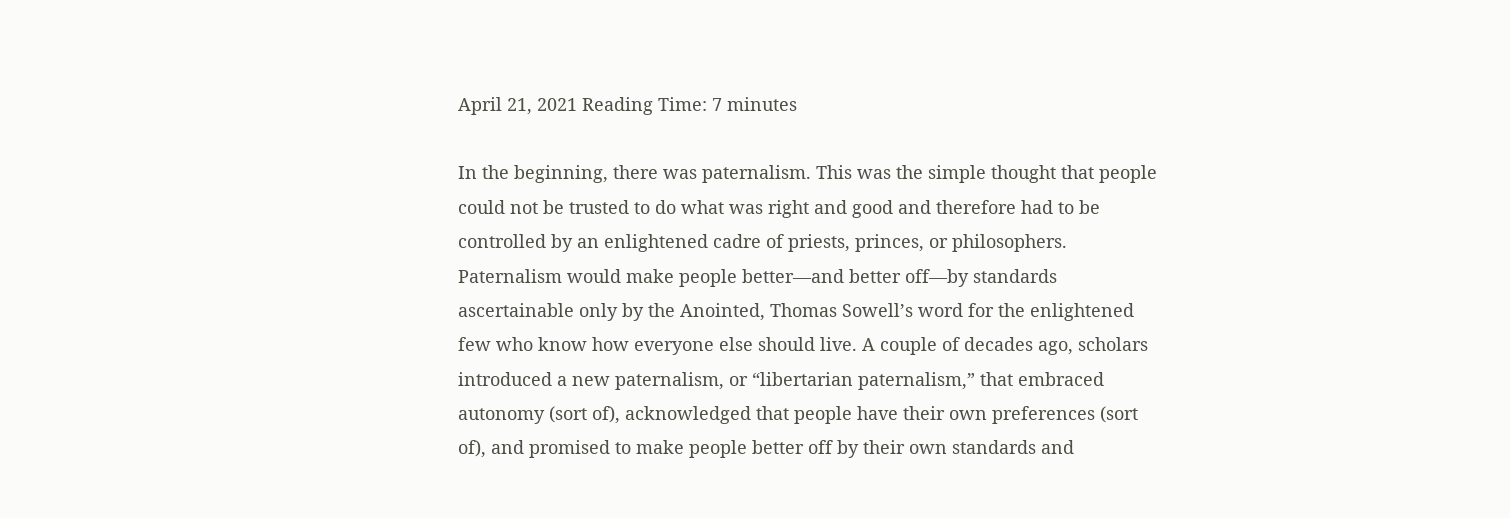April 21, 2021 Reading Time: 7 minutes

In the beginning, there was paternalism. This was the simple thought that people could not be trusted to do what was right and good and therefore had to be controlled by an enlightened cadre of priests, princes, or philosophers. Paternalism would make people better—and better off—by standards ascertainable only by the Anointed, Thomas Sowell’s word for the enlightened few who know how everyone else should live. A couple of decades ago, scholars introduced a new paternalism, or “libertarian paternalism,” that embraced autonomy (sort of), acknowledged that people have their own preferences (sort of), and promised to make people better off by their own standards and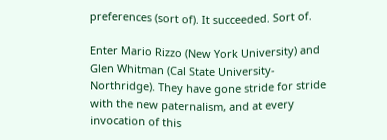preferences (sort of). It succeeded. Sort of.

Enter Mario Rizzo (New York University) and Glen Whitman (Cal State University-Northridge). They have gone stride for stride with the new paternalism, and at every invocation of this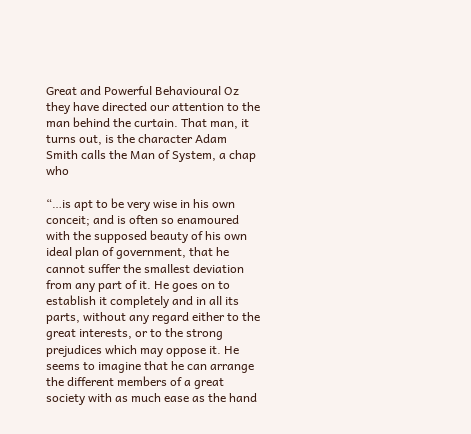Great and Powerful Behavioural Oz they have directed our attention to the man behind the curtain. That man, it turns out, is the character Adam Smith calls the Man of System, a chap who

“…is apt to be very wise in his own conceit; and is often so enamoured with the supposed beauty of his own ideal plan of government, that he cannot suffer the smallest deviation from any part of it. He goes on to establish it completely and in all its parts, without any regard either to the great interests, or to the strong prejudices which may oppose it. He seems to imagine that he can arrange the different members of a great society with as much ease as the hand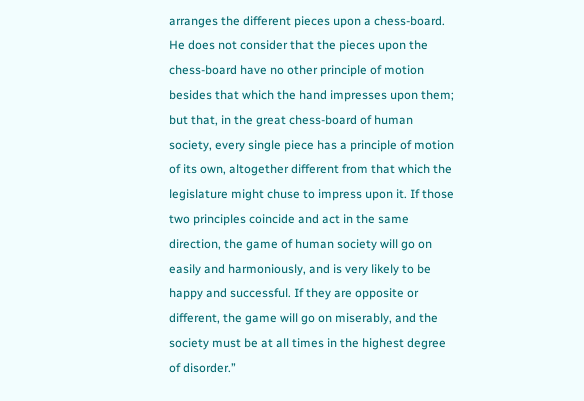arranges the different pieces upon a chess-board. He does not consider that the pieces upon the chess-board have no other principle of motion besides that which the hand impresses upon them; but that, in the great chess-board of human society, every single piece has a principle of motion of its own, altogether different from that which the legislature might chuse to impress upon it. If those two principles coincide and act in the same direction, the game of human society will go on easily and harmoniously, and is very likely to be happy and successful. If they are opposite or different, the game will go on miserably, and the society must be at all times in the highest degree of disorder.”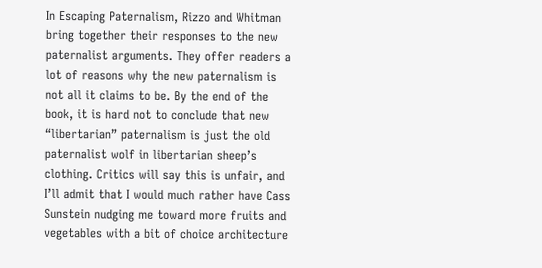In Escaping Paternalism, Rizzo and Whitman bring together their responses to the new paternalist arguments. They offer readers a lot of reasons why the new paternalism is not all it claims to be. By the end of the book, it is hard not to conclude that new “libertarian” paternalism is just the old paternalist wolf in libertarian sheep’s clothing. Critics will say this is unfair, and I’ll admit that I would much rather have Cass Sunstein nudging me toward more fruits and vegetables with a bit of choice architecture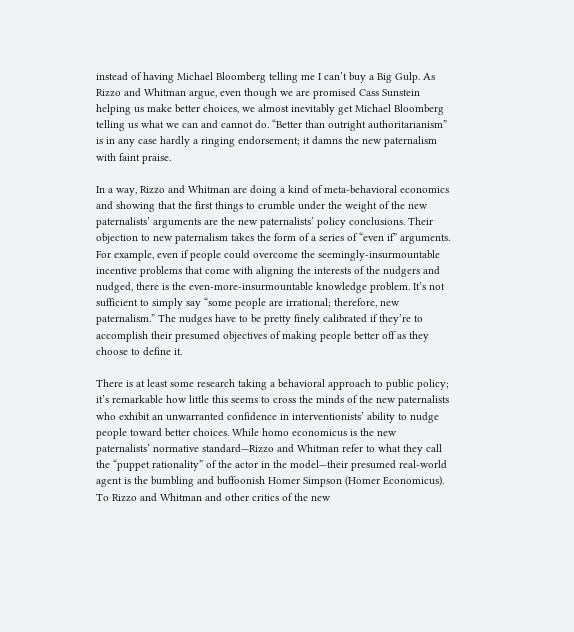instead of having Michael Bloomberg telling me I can’t buy a Big Gulp. As Rizzo and Whitman argue, even though we are promised Cass Sunstein helping us make better choices, we almost inevitably get Michael Bloomberg telling us what we can and cannot do. “Better than outright authoritarianism” is in any case hardly a ringing endorsement; it damns the new paternalism with faint praise.

In a way, Rizzo and Whitman are doing a kind of meta-behavioral economics and showing that the first things to crumble under the weight of the new paternalists’ arguments are the new paternalists’ policy conclusions. Their objection to new paternalism takes the form of a series of “even if” arguments. For example, even if people could overcome the seemingly-insurmountable incentive problems that come with aligning the interests of the nudgers and nudged, there is the even-more-insurmountable knowledge problem. It’s not sufficient to simply say “some people are irrational; therefore, new paternalism.” The nudges have to be pretty finely calibrated if they’re to accomplish their presumed objectives of making people better off as they choose to define it.

There is at least some research taking a behavioral approach to public policy; it’s remarkable how little this seems to cross the minds of the new paternalists who exhibit an unwarranted confidence in interventionists’ ability to nudge people toward better choices. While homo economicus is the new paternalists’ normative standard—Rizzo and Whitman refer to what they call the “puppet rationality” of the actor in the model—their presumed real-world agent is the bumbling and buffoonish Homer Simpson (Homer Economicus). To Rizzo and Whitman and other critics of the new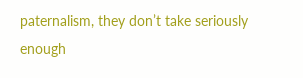paternalism, they don’t take seriously enough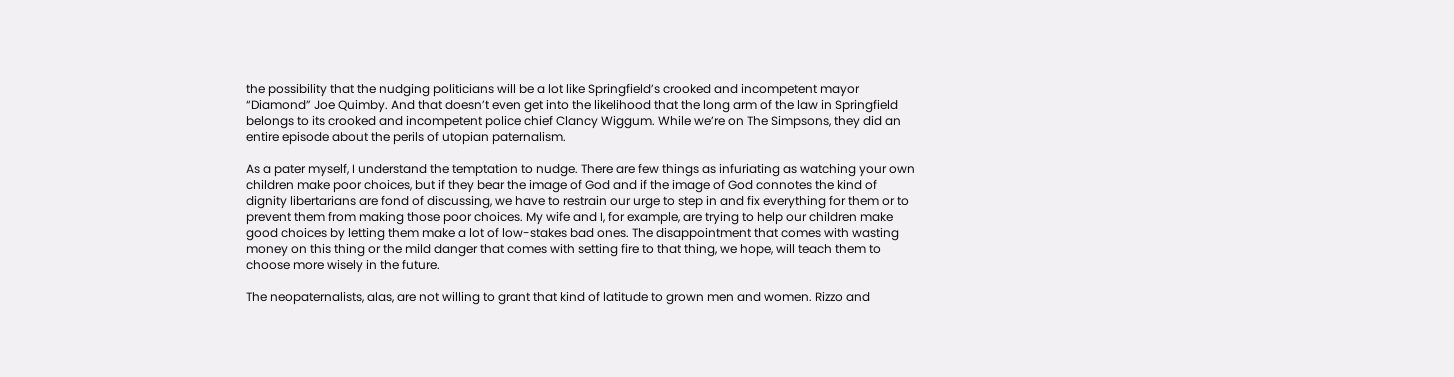the possibility that the nudging politicians will be a lot like Springfield’s crooked and incompetent mayor “Diamond” Joe Quimby. And that doesn’t even get into the likelihood that the long arm of the law in Springfield belongs to its crooked and incompetent police chief Clancy Wiggum. While we’re on The Simpsons, they did an entire episode about the perils of utopian paternalism.

As a pater myself, I understand the temptation to nudge. There are few things as infuriating as watching your own children make poor choices, but if they bear the image of God and if the image of God connotes the kind of dignity libertarians are fond of discussing, we have to restrain our urge to step in and fix everything for them or to prevent them from making those poor choices. My wife and I, for example, are trying to help our children make good choices by letting them make a lot of low-stakes bad ones. The disappointment that comes with wasting money on this thing or the mild danger that comes with setting fire to that thing, we hope, will teach them to choose more wisely in the future.

The neopaternalists, alas, are not willing to grant that kind of latitude to grown men and women. Rizzo and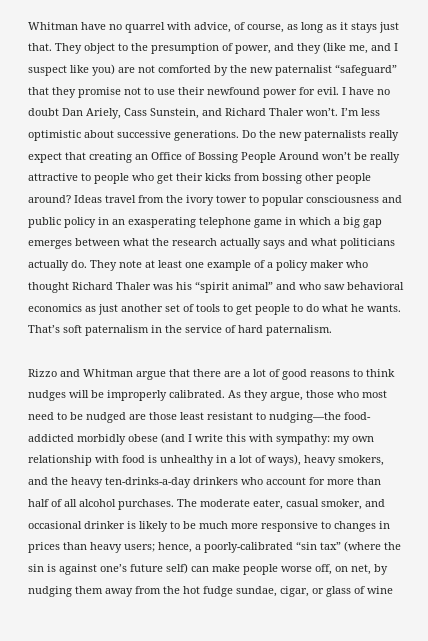Whitman have no quarrel with advice, of course, as long as it stays just that. They object to the presumption of power, and they (like me, and I suspect like you) are not comforted by the new paternalist “safeguard” that they promise not to use their newfound power for evil. I have no doubt Dan Ariely, Cass Sunstein, and Richard Thaler won’t. I’m less optimistic about successive generations. Do the new paternalists really expect that creating an Office of Bossing People Around won’t be really attractive to people who get their kicks from bossing other people around? Ideas travel from the ivory tower to popular consciousness and public policy in an exasperating telephone game in which a big gap emerges between what the research actually says and what politicians actually do. They note at least one example of a policy maker who thought Richard Thaler was his “spirit animal” and who saw behavioral economics as just another set of tools to get people to do what he wants. That’s soft paternalism in the service of hard paternalism.

Rizzo and Whitman argue that there are a lot of good reasons to think nudges will be improperly calibrated. As they argue, those who most need to be nudged are those least resistant to nudging—the food-addicted morbidly obese (and I write this with sympathy: my own relationship with food is unhealthy in a lot of ways), heavy smokers, and the heavy ten-drinks-a-day drinkers who account for more than half of all alcohol purchases. The moderate eater, casual smoker, and occasional drinker is likely to be much more responsive to changes in prices than heavy users; hence, a poorly-calibrated “sin tax” (where the sin is against one’s future self) can make people worse off, on net, by nudging them away from the hot fudge sundae, cigar, or glass of wine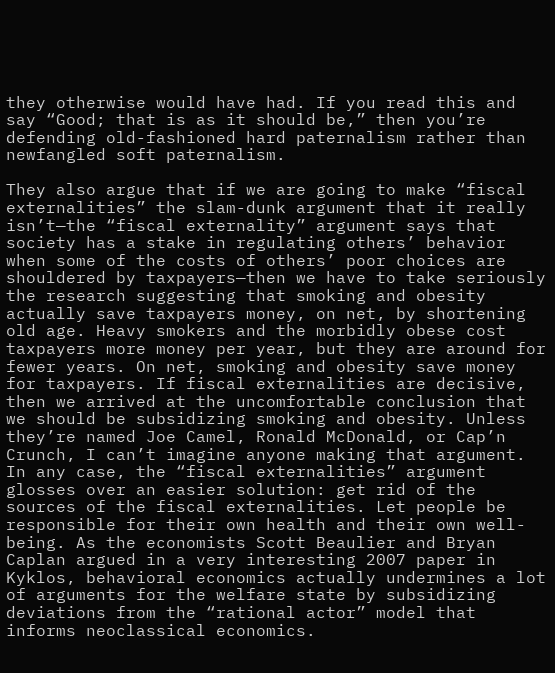they otherwise would have had. If you read this and say “Good; that is as it should be,” then you’re defending old-fashioned hard paternalism rather than newfangled soft paternalism.

They also argue that if we are going to make “fiscal externalities” the slam-dunk argument that it really isn’t—the “fiscal externality” argument says that society has a stake in regulating others’ behavior when some of the costs of others’ poor choices are shouldered by taxpayers—then we have to take seriously the research suggesting that smoking and obesity actually save taxpayers money, on net, by shortening old age. Heavy smokers and the morbidly obese cost taxpayers more money per year, but they are around for fewer years. On net, smoking and obesity save money for taxpayers. If fiscal externalities are decisive, then we arrived at the uncomfortable conclusion that we should be subsidizing smoking and obesity. Unless they’re named Joe Camel, Ronald McDonald, or Cap’n Crunch, I can’t imagine anyone making that argument. In any case, the “fiscal externalities” argument glosses over an easier solution: get rid of the sources of the fiscal externalities. Let people be responsible for their own health and their own well-being. As the economists Scott Beaulier and Bryan Caplan argued in a very interesting 2007 paper in Kyklos, behavioral economics actually undermines a lot of arguments for the welfare state by subsidizing deviations from the “rational actor” model that informs neoclassical economics.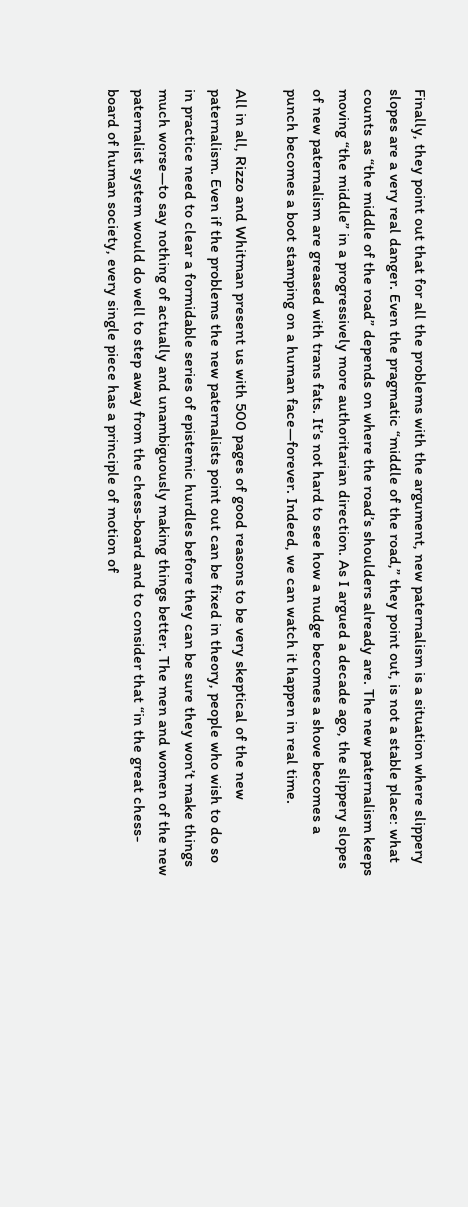Finally, they point out that for all the problems with the argument, new paternalism is a situation where slippery slopes are a very real danger. Even the pragmatic “middle of the road,” they point out, is not a stable place: what counts as “the middle of the road” depends on where the road’s shoulders already are. The new paternalism keeps moving “the middle” in a progressively more authoritarian direction. As I argued a decade ago, the slippery slopes of new paternalism are greased with trans fats. It’s not hard to see how a nudge becomes a shove becomes a punch becomes a boot stamping on a human face—forever. Indeed, we can watch it happen in real time.

All in all, Rizzo and Whitman present us with 500 pages of good reasons to be very skeptical of the new paternalism. Even if the problems the new paternalists point out can be fixed in theory, people who wish to do so in practice need to clear a formidable series of epistemic hurdles before they can be sure they won’t make things much worse—to say nothing of actually and unambiguously making things better. The men and women of the new paternalist system would do well to step away from the chess-board and to consider that “in the great chess-board of human society, every single piece has a principle of motion of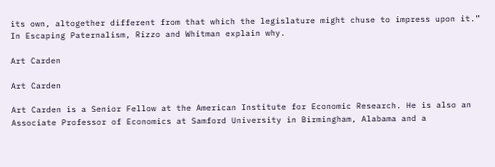its own, altogether different from that which the legislature might chuse to impress upon it.” In Escaping Paternalism, Rizzo and Whitman explain why.

Art Carden

Art Carden

Art Carden is a Senior Fellow at the American Institute for Economic Research. He is also an Associate Professor of Economics at Samford University in Birmingham, Alabama and a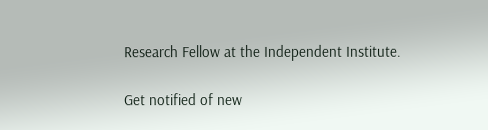Research Fellow at the Independent Institute.

Get notified of new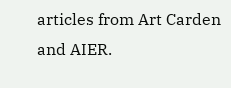articles from Art Carden and AIER.